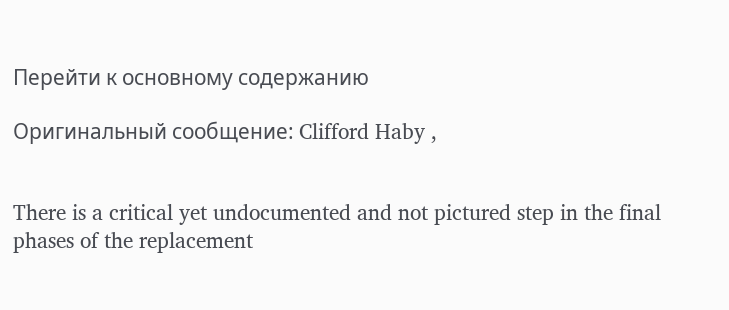Перейти к основному содержанию

Оригинальный сообщение: Clifford Haby ,


There is a critical yet undocumented and not pictured step in the final phases of the replacement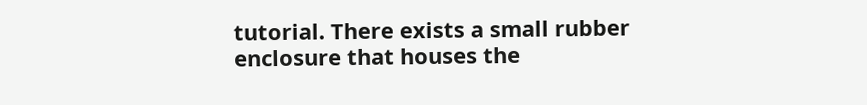tutorial. There exists a small rubber enclosure that houses the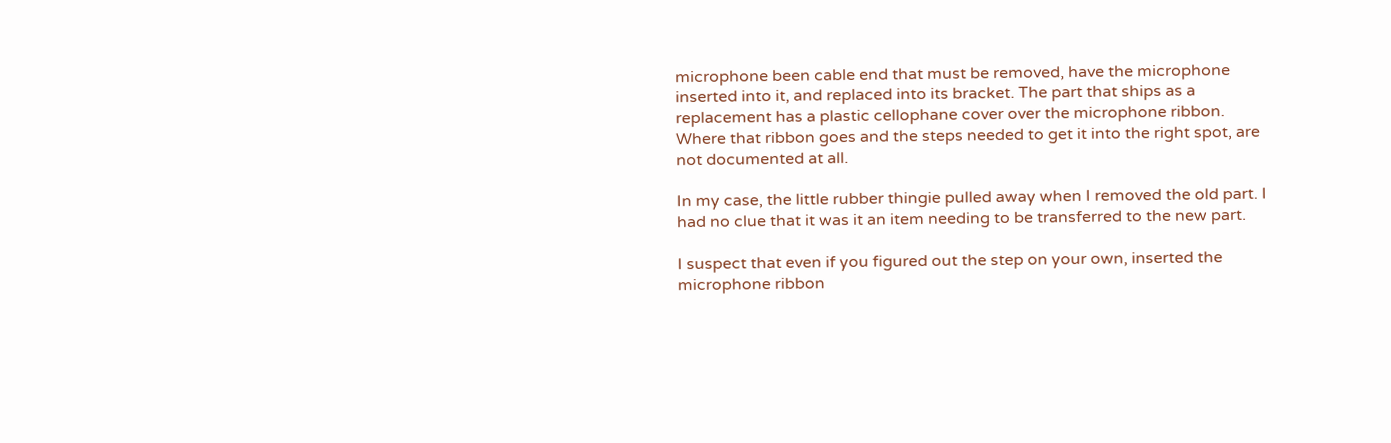microphone been cable end that must be removed, have the microphone inserted into it, and replaced into its bracket. The part that ships as a replacement has a plastic cellophane cover over the microphone ribbon. Where that ribbon goes and the steps needed to get it into the right spot, are not documented at all.

In my case, the little rubber thingie pulled away when I removed the old part. I had no clue that it was it an item needing to be transferred to the new part.

I suspect that even if you figured out the step on your own, inserted the microphone ribbon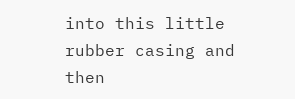into this little rubber casing and then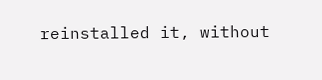reinstalled it, without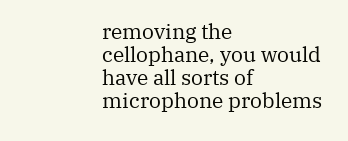removing the cellophane, you would have all sorts of microphone problems